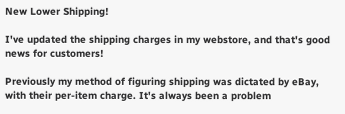New Lower Shipping!

I've updated the shipping charges in my webstore, and that's good news for customers!

Previously my method of figuring shipping was dictated by eBay, with their per-item charge. It's always been a problem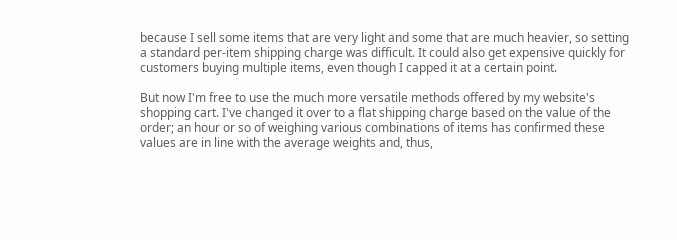because I sell some items that are very light and some that are much heavier, so setting a standard per-item shipping charge was difficult. It could also get expensive quickly for customers buying multiple items, even though I capped it at a certain point.

But now I'm free to use the much more versatile methods offered by my website's shopping cart. I've changed it over to a flat shipping charge based on the value of the order; an hour or so of weighing various combinations of items has confirmed these values are in line with the average weights and, thus,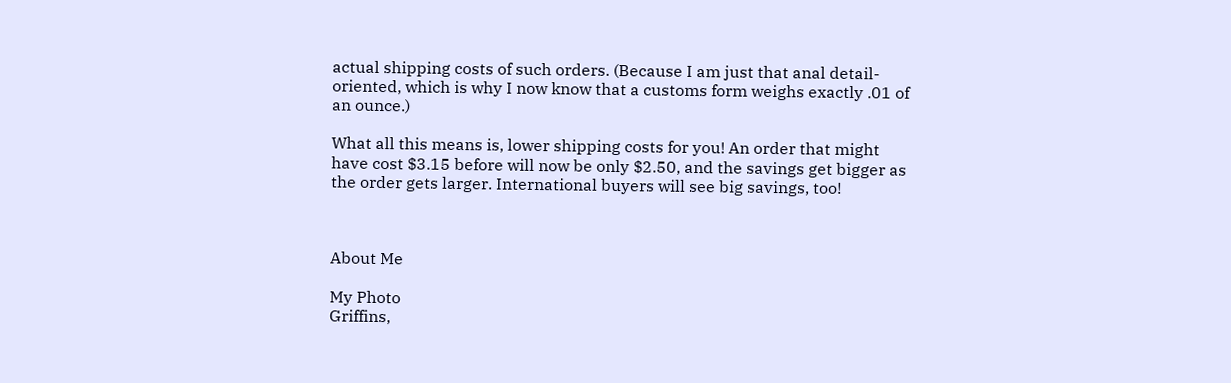actual shipping costs of such orders. (Because I am just that anal detail-oriented, which is why I now know that a customs form weighs exactly .01 of an ounce.)

What all this means is, lower shipping costs for you! An order that might have cost $3.15 before will now be only $2.50, and the savings get bigger as the order gets larger. International buyers will see big savings, too!



About Me

My Photo
Griffins,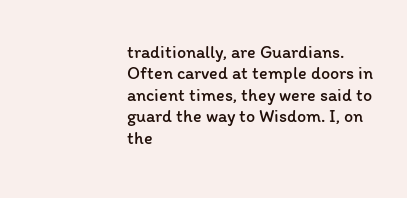traditionally, are Guardians. Often carved at temple doors in ancient times, they were said to guard the way to Wisdom. I, on the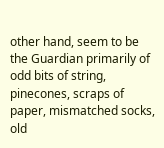other hand, seem to be the Guardian primarily of odd bits of string, pinecones, scraps of paper, mismatched socks, old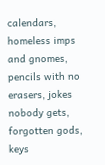calendars, homeless imps and gnomes, pencils with no erasers, jokes nobody gets, forgotten gods, keys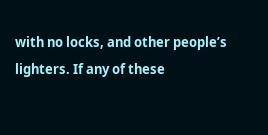with no locks, and other people’s lighters. If any of these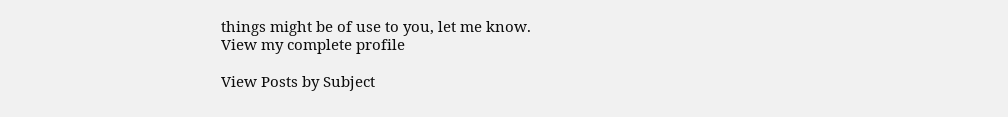things might be of use to you, let me know.
View my complete profile

View Posts by Subject